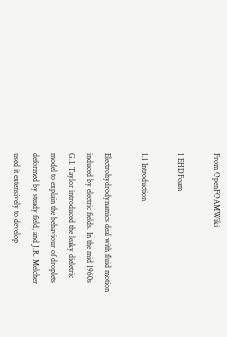From OpenFOAMWiki

1 EHDFoam

1.1 Introduction

Electrohydrodynamics deal with fluid motion induced by electric fields. In the mid 1960s G.I. Taylor introduced the leaky dieletric model to explain the behaviour of droplets deformed by steady field, and J.R. Melcher used it extensively to develop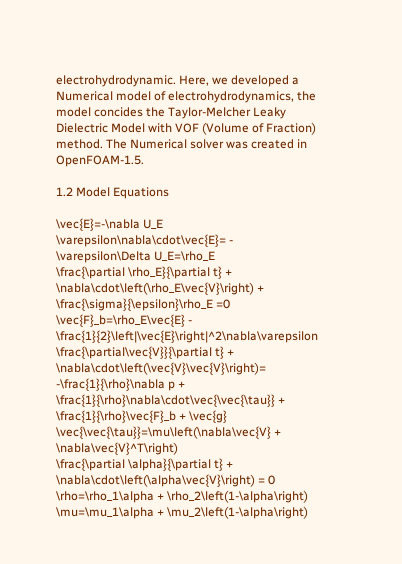electrohydrodynamic. Here, we developed a Numerical model of electrohydrodynamics, the model concides the Taylor-Melcher Leaky Dielectric Model with VOF (Volume of Fraction) method. The Numerical solver was created in OpenFOAM-1.5.

1.2 Model Equations

\vec{E}=-\nabla U_E
\varepsilon\nabla\cdot\vec{E}= - \varepsilon\Delta U_E=\rho_E
\frac{\partial \rho_E}{\partial t} + \nabla\cdot\left(\rho_E\vec{V}\right) + \frac{\sigma}{\epsilon}\rho_E =0
\vec{F}_b=\rho_E\vec{E} - \frac{1}{2}\left|\vec{E}\right|^2\nabla\varepsilon
\frac{\partial\vec{V}}{\partial t} + \nabla\cdot\left(\vec{V}\vec{V}\right)= -\frac{1}{\rho}\nabla p + \frac{1}{\rho}\nabla\cdot\vec{\vec{\tau}} + \frac{1}{\rho}\vec{F}_b + \vec{g}
\vec{\vec{\tau}}=\mu\left(\nabla\vec{V} + \nabla\vec{V}^T\right)
\frac{\partial \alpha}{\partial t} + \nabla\cdot\left(\alpha\vec{V}\right) = 0
\rho=\rho_1\alpha + \rho_2\left(1-\alpha\right)
\mu=\mu_1\alpha + \mu_2\left(1-\alpha\right)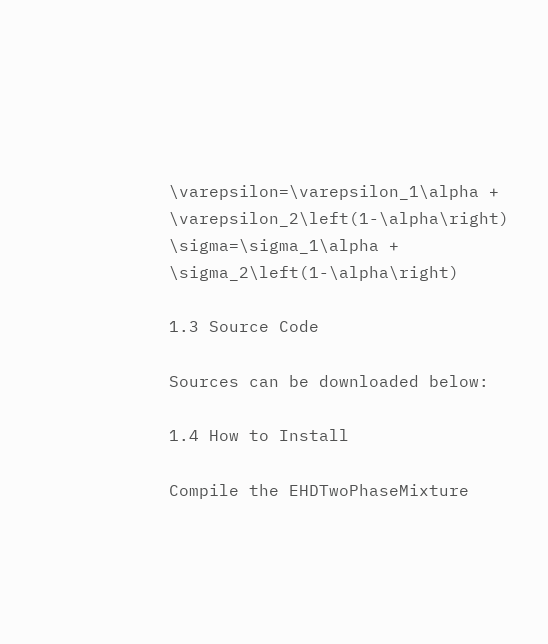\varepsilon=\varepsilon_1\alpha + \varepsilon_2\left(1-\alpha\right)
\sigma=\sigma_1\alpha + \sigma_2\left(1-\alpha\right)

1.3 Source Code

Sources can be downloaded below:

1.4 How to Install

Compile the EHDTwoPhaseMixture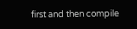first and then compile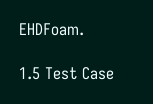EHDFoam.

1.5 Test Case